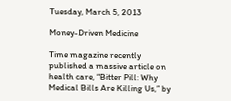Tuesday, March 5, 2013

Money-Driven Medicine

Time magazine recently published a massive article on health care, “Bitter Pill: Why Medical Bills Are Killing Us,” by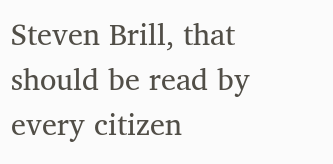Steven Brill, that should be read by every citizen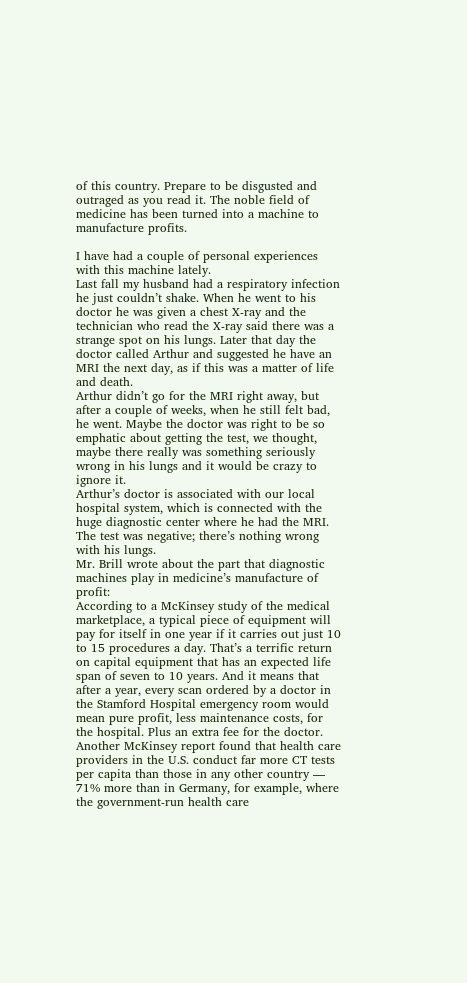of this country. Prepare to be disgusted and outraged as you read it. The noble field of medicine has been turned into a machine to manufacture profits.

I have had a couple of personal experiences with this machine lately.
Last fall my husband had a respiratory infection he just couldn’t shake. When he went to his doctor he was given a chest X-ray and the technician who read the X-ray said there was a strange spot on his lungs. Later that day the doctor called Arthur and suggested he have an MRI the next day, as if this was a matter of life and death.
Arthur didn’t go for the MRI right away, but after a couple of weeks, when he still felt bad, he went. Maybe the doctor was right to be so emphatic about getting the test, we thought, maybe there really was something seriously wrong in his lungs and it would be crazy to ignore it.
Arthur’s doctor is associated with our local hospital system, which is connected with the huge diagnostic center where he had the MRI. The test was negative; there’s nothing wrong with his lungs.
Mr. Brill wrote about the part that diagnostic machines play in medicine’s manufacture of profit:
According to a McKinsey study of the medical marketplace, a typical piece of equipment will pay for itself in one year if it carries out just 10 to 15 procedures a day. That’s a terrific return on capital equipment that has an expected life span of seven to 10 years. And it means that after a year, every scan ordered by a doctor in the Stamford Hospital emergency room would mean pure profit, less maintenance costs, for the hospital. Plus an extra fee for the doctor.
Another McKinsey report found that health care providers in the U.S. conduct far more CT tests per capita than those in any other country — 71% more than in Germany, for example, where the government-run health care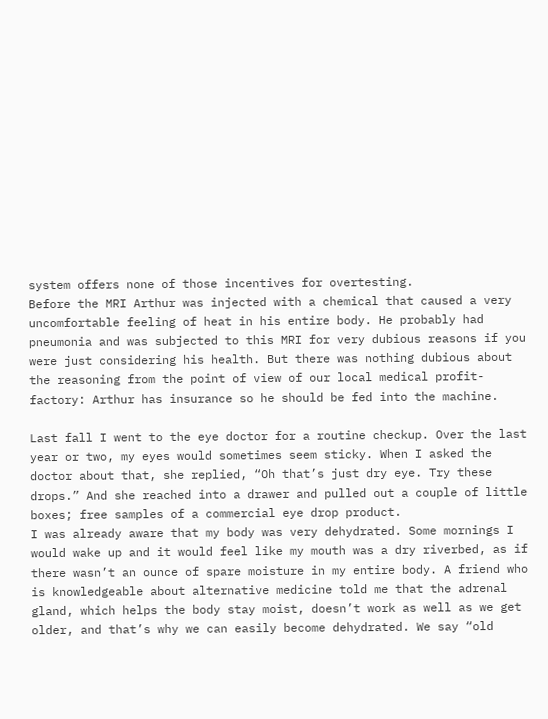system offers none of those incentives for overtesting.
Before the MRI Arthur was injected with a chemical that caused a very uncomfortable feeling of heat in his entire body. He probably had pneumonia and was subjected to this MRI for very dubious reasons if you were just considering his health. But there was nothing dubious about the reasoning from the point of view of our local medical profit-factory: Arthur has insurance so he should be fed into the machine.

Last fall I went to the eye doctor for a routine checkup. Over the last year or two, my eyes would sometimes seem sticky. When I asked the doctor about that, she replied, “Oh that’s just dry eye. Try these drops.” And she reached into a drawer and pulled out a couple of little boxes; free samples of a commercial eye drop product.
I was already aware that my body was very dehydrated. Some mornings I would wake up and it would feel like my mouth was a dry riverbed, as if there wasn’t an ounce of spare moisture in my entire body. A friend who is knowledgeable about alternative medicine told me that the adrenal gland, which helps the body stay moist, doesn’t work as well as we get older, and that’s why we can easily become dehydrated. We say “old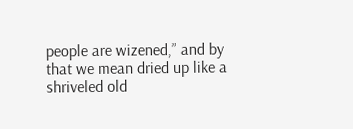people are wizened,” and by that we mean dried up like a shriveled old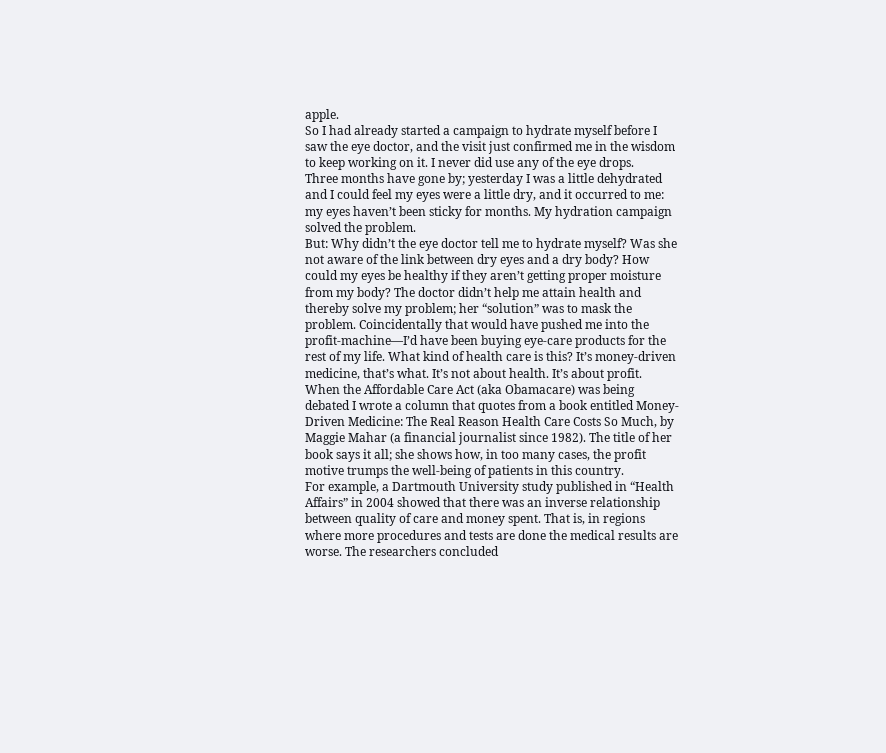apple.
So I had already started a campaign to hydrate myself before I saw the eye doctor, and the visit just confirmed me in the wisdom to keep working on it. I never did use any of the eye drops.
Three months have gone by; yesterday I was a little dehydrated and I could feel my eyes were a little dry, and it occurred to me: my eyes haven’t been sticky for months. My hydration campaign solved the problem.
But: Why didn’t the eye doctor tell me to hydrate myself? Was she not aware of the link between dry eyes and a dry body? How could my eyes be healthy if they aren’t getting proper moisture from my body? The doctor didn’t help me attain health and thereby solve my problem; her “solution” was to mask the problem. Coincidentally that would have pushed me into the profit-machine—I’d have been buying eye-care products for the rest of my life. What kind of health care is this? It’s money-driven medicine, that’s what. It’s not about health. It’s about profit.
When the Affordable Care Act (aka Obamacare) was being debated I wrote a column that quotes from a book entitled Money-Driven Medicine: The Real Reason Health Care Costs So Much, by Maggie Mahar (a financial journalist since 1982). The title of her book says it all; she shows how, in too many cases, the profit motive trumps the well-being of patients in this country.
For example, a Dartmouth University study published in “Health Affairs” in 2004 showed that there was an inverse relationship between quality of care and money spent. That is, in regions where more procedures and tests are done the medical results are worse. The researchers concluded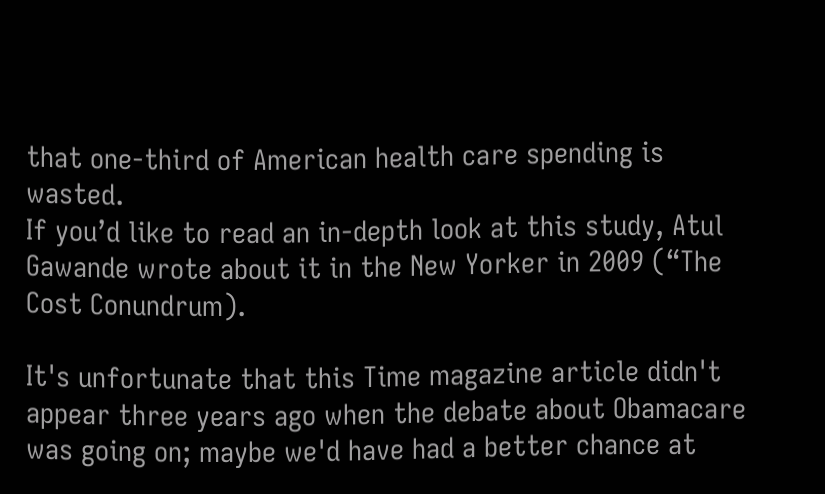that one-third of American health care spending is wasted.
If you’d like to read an in-depth look at this study, Atul Gawande wrote about it in the New Yorker in 2009 (“The Cost Conundrum).

It's unfortunate that this Time magazine article didn't appear three years ago when the debate about Obamacare was going on; maybe we'd have had a better chance at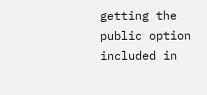getting the public option included in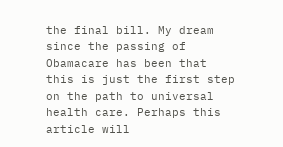the final bill. My dream since the passing of Obamacare has been that this is just the first step on the path to universal health care. Perhaps this article will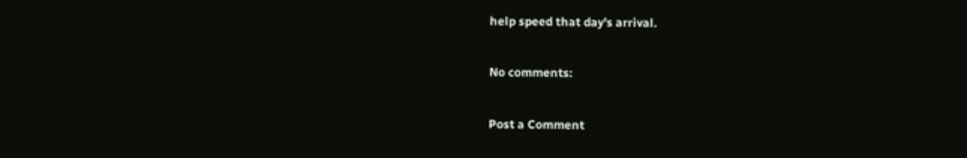help speed that day's arrival.

No comments:

Post a Comment